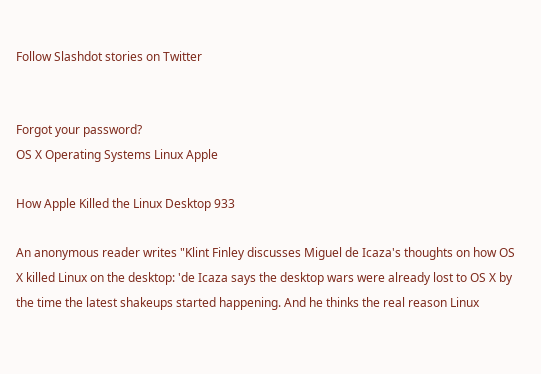Follow Slashdot stories on Twitter


Forgot your password?
OS X Operating Systems Linux Apple

How Apple Killed the Linux Desktop 933

An anonymous reader writes "Klint Finley discusses Miguel de Icaza's thoughts on how OS X killed Linux on the desktop: 'de Icaza says the desktop wars were already lost to OS X by the time the latest shakeups started happening. And he thinks the real reason Linux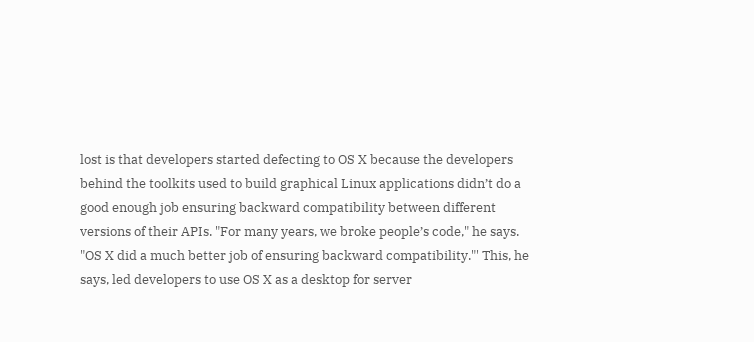lost is that developers started defecting to OS X because the developers behind the toolkits used to build graphical Linux applications didn’t do a good enough job ensuring backward compatibility between different versions of their APIs. "For many years, we broke people’s code," he says. "OS X did a much better job of ensuring backward compatibility."' This, he says, led developers to use OS X as a desktop for server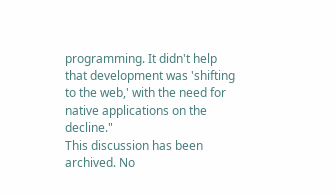programming. It didn't help that development was 'shifting to the web,' with the need for native applications on the decline."
This discussion has been archived. No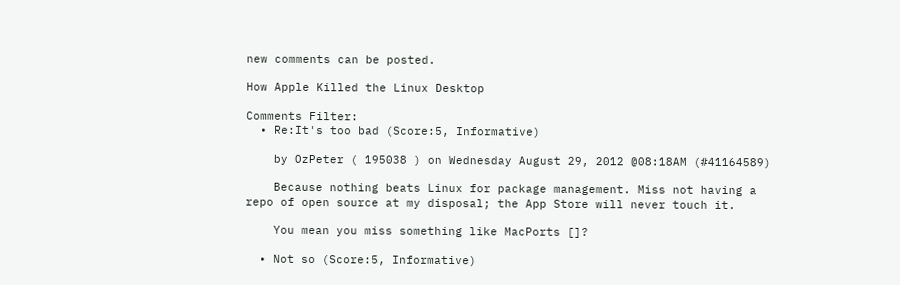new comments can be posted.

How Apple Killed the Linux Desktop

Comments Filter:
  • Re:It's too bad (Score:5, Informative)

    by OzPeter ( 195038 ) on Wednesday August 29, 2012 @08:18AM (#41164589)

    Because nothing beats Linux for package management. Miss not having a repo of open source at my disposal; the App Store will never touch it.

    You mean you miss something like MacPorts []?

  • Not so (Score:5, Informative)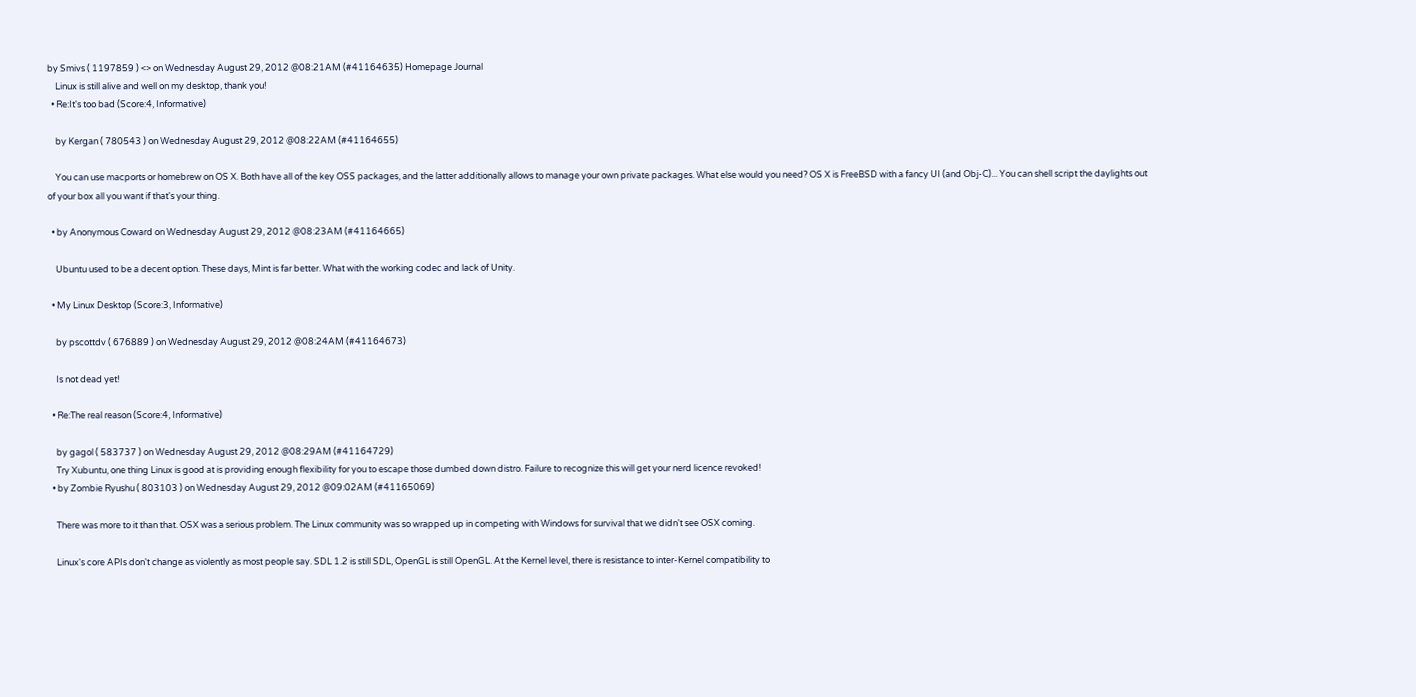by Smivs ( 1197859 ) <> on Wednesday August 29, 2012 @08:21AM (#41164635) Homepage Journal
    Linux is still alive and well on my desktop, thank you!
  • Re:It's too bad (Score:4, Informative)

    by Kergan ( 780543 ) on Wednesday August 29, 2012 @08:22AM (#41164655)

    You can use macports or homebrew on OS X. Both have all of the key OSS packages, and the latter additionally allows to manage your own private packages. What else would you need? OS X is FreeBSD with a fancy UI (and Obj-C)... You can shell script the daylights out of your box all you want if that's your thing.

  • by Anonymous Coward on Wednesday August 29, 2012 @08:23AM (#41164665)

    Ubuntu used to be a decent option. These days, Mint is far better. What with the working codec and lack of Unity.

  • My Linux Desktop (Score:3, Informative)

    by pscottdv ( 676889 ) on Wednesday August 29, 2012 @08:24AM (#41164673)

    Is not dead yet!

  • Re:The real reason (Score:4, Informative)

    by gagol ( 583737 ) on Wednesday August 29, 2012 @08:29AM (#41164729)
    Try Xubuntu, one thing Linux is good at is providing enough flexibility for you to escape those dumbed down distro. Failure to recognize this will get your nerd licence revoked!
  • by Zombie Ryushu ( 803103 ) on Wednesday August 29, 2012 @09:02AM (#41165069)

    There was more to it than that. OSX was a serious problem. The Linux community was so wrapped up in competing with Windows for survival that we didn't see OSX coming.

    Linux's core APIs don't change as violently as most people say. SDL 1.2 is still SDL, OpenGL is still OpenGL. At the Kernel level, there is resistance to inter-Kernel compatibility to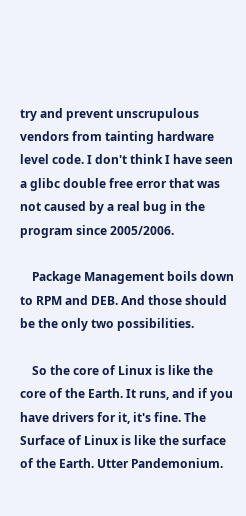try and prevent unscrupulous vendors from tainting hardware level code. I don't think I have seen a glibc double free error that was not caused by a real bug in the program since 2005/2006.

    Package Management boils down to RPM and DEB. And those should be the only two possibilities.

    So the core of Linux is like the core of the Earth. It runs, and if you have drivers for it, it's fine. The Surface of Linux is like the surface of the Earth. Utter Pandemonium.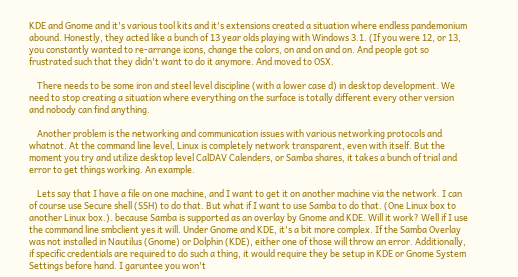KDE and Gnome and it's various tool kits and it's extensions created a situation where endless pandemonium abound. Honestly, they acted like a bunch of 13 year olds playing with Windows 3.1. (If you were 12, or 13, you constantly wanted to re-arrange icons, change the colors, on and on and on. And people got so frustrated such that they didn't want to do it anymore. And moved to OSX.

    There needs to be some iron and steel level discipline (with a lower case d) in desktop development. We need to stop creating a situation where everything on the surface is totally different every other version and nobody can find anything.

    Another problem is the networking and communication issues with various networking protocols and whatnot. At the command line level, Linux is completely network transparent, even with itself. But the moment you try and utilize desktop level CalDAV Calenders, or Samba shares, it takes a bunch of trial and error to get things working. An example.

    Lets say that I have a file on one machine, and I want to get it on another machine via the network. I can of course use Secure shell (SSH) to do that. But what if I want to use Samba to do that. (One Linux box to another Linux box.). because Samba is supported as an overlay by Gnome and KDE. Will it work? Well if I use the command line smbclient yes it will. Under Gnome and KDE, it's a bit more complex. If the Samba Overlay was not installed in Nautilus (Gnome) or Dolphin (KDE), either one of those will throw an error. Additionally, if specific credentials are required to do such a thing, it would require they be setup in KDE or Gnome System Settings before hand. I garuntee you won't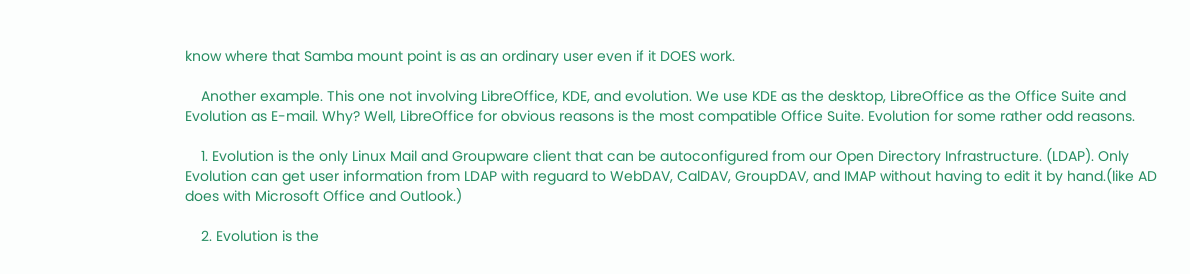know where that Samba mount point is as an ordinary user even if it DOES work.

    Another example. This one not involving LibreOffice, KDE, and evolution. We use KDE as the desktop, LibreOffice as the Office Suite and Evolution as E-mail. Why? Well, LibreOffice for obvious reasons is the most compatible Office Suite. Evolution for some rather odd reasons.

    1. Evolution is the only Linux Mail and Groupware client that can be autoconfigured from our Open Directory Infrastructure. (LDAP). Only Evolution can get user information from LDAP with reguard to WebDAV, CalDAV, GroupDAV, and IMAP without having to edit it by hand.(like AD does with Microsoft Office and Outlook.)

    2. Evolution is the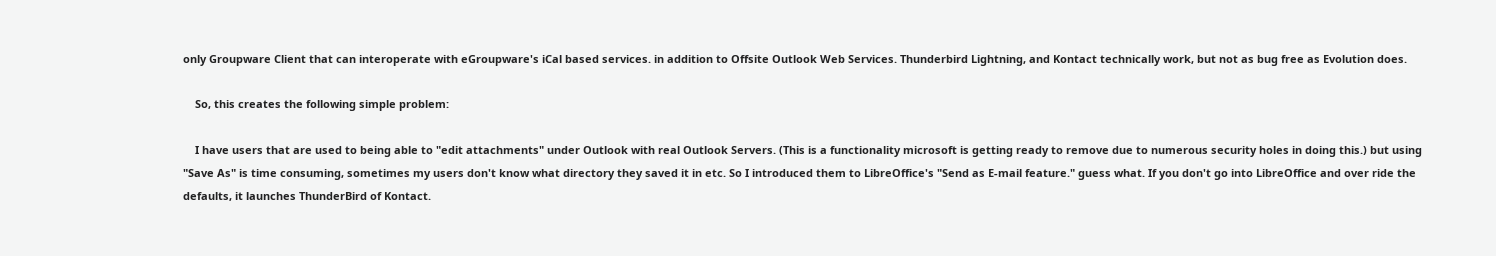only Groupware Client that can interoperate with eGroupware's iCal based services. in addition to Offsite Outlook Web Services. Thunderbird Lightning, and Kontact technically work, but not as bug free as Evolution does.

    So, this creates the following simple problem:

    I have users that are used to being able to "edit attachments" under Outlook with real Outlook Servers. (This is a functionality microsoft is getting ready to remove due to numerous security holes in doing this.) but using "Save As" is time consuming, sometimes my users don't know what directory they saved it in etc. So I introduced them to LibreOffice's "Send as E-mail feature." guess what. If you don't go into LibreOffice and over ride the defaults, it launches ThunderBird of Kontact.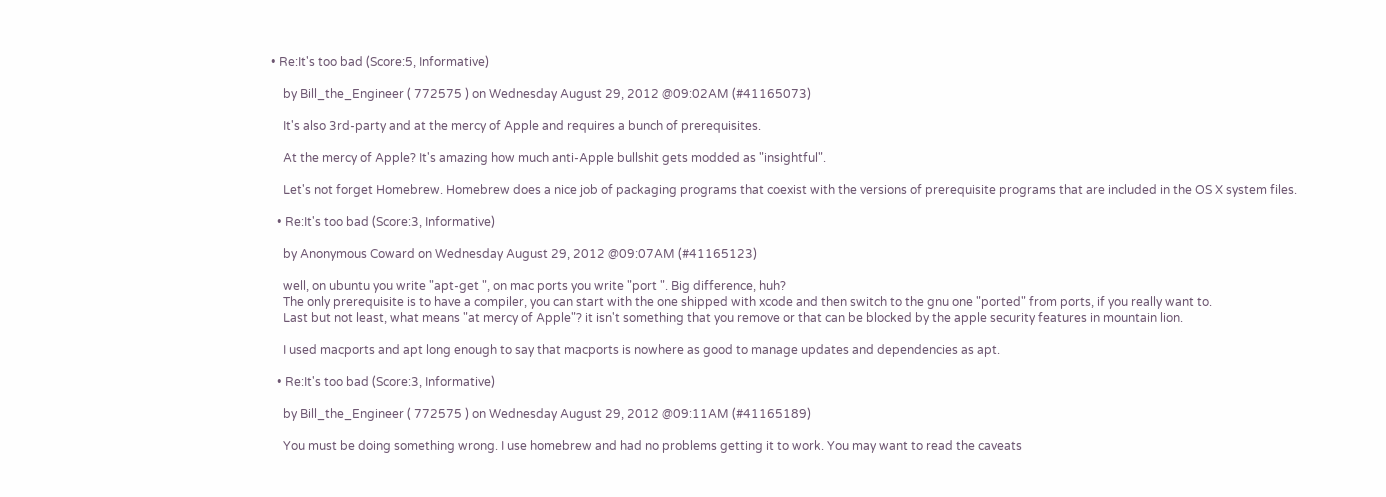• Re:It's too bad (Score:5, Informative)

    by Bill_the_Engineer ( 772575 ) on Wednesday August 29, 2012 @09:02AM (#41165073)

    It's also 3rd-party and at the mercy of Apple and requires a bunch of prerequisites.

    At the mercy of Apple? It's amazing how much anti-Apple bullshit gets modded as "insightful".

    Let's not forget Homebrew. Homebrew does a nice job of packaging programs that coexist with the versions of prerequisite programs that are included in the OS X system files.

  • Re:It's too bad (Score:3, Informative)

    by Anonymous Coward on Wednesday August 29, 2012 @09:07AM (#41165123)

    well, on ubuntu you write "apt-get ", on mac ports you write "port ". Big difference, huh?
    The only prerequisite is to have a compiler, you can start with the one shipped with xcode and then switch to the gnu one "ported" from ports, if you really want to.
    Last but not least, what means "at mercy of Apple"? it isn't something that you remove or that can be blocked by the apple security features in mountain lion.

    I used macports and apt long enough to say that macports is nowhere as good to manage updates and dependencies as apt.

  • Re:It's too bad (Score:3, Informative)

    by Bill_the_Engineer ( 772575 ) on Wednesday August 29, 2012 @09:11AM (#41165189)

    You must be doing something wrong. I use homebrew and had no problems getting it to work. You may want to read the caveats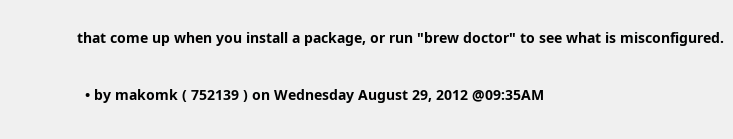that come up when you install a package, or run "brew doctor" to see what is misconfigured.

  • by makomk ( 752139 ) on Wednesday August 29, 2012 @09:35AM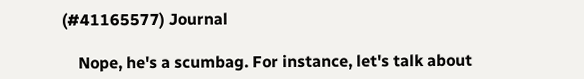(#41165577) Journal

    Nope, he's a scumbag. For instance, let's talk about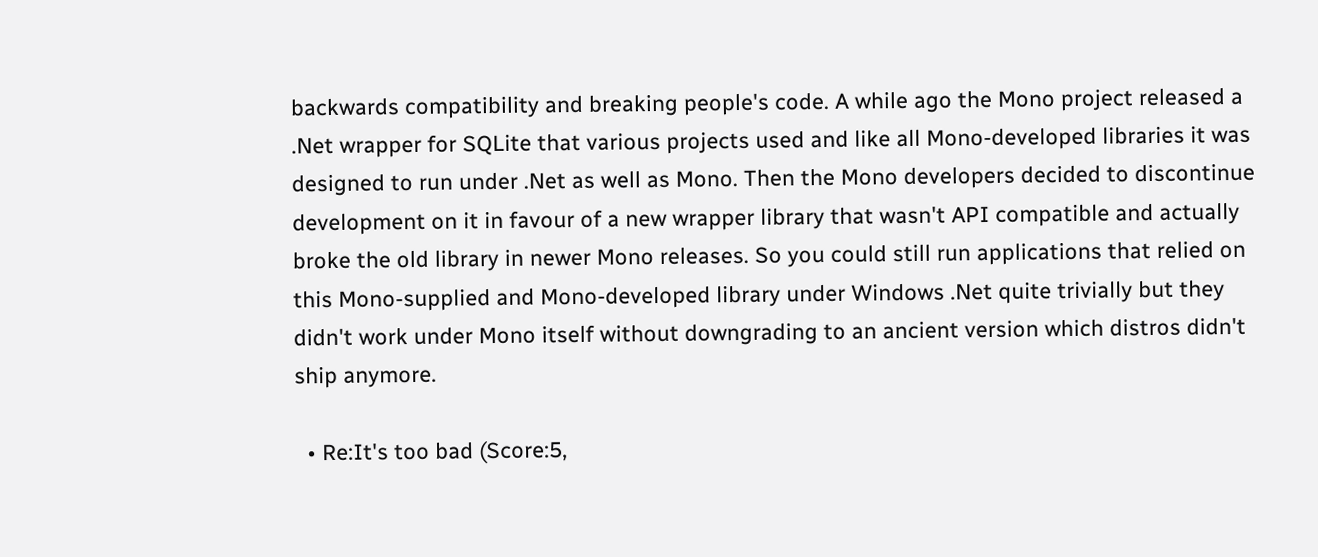backwards compatibility and breaking people's code. A while ago the Mono project released a .Net wrapper for SQLite that various projects used and like all Mono-developed libraries it was designed to run under .Net as well as Mono. Then the Mono developers decided to discontinue development on it in favour of a new wrapper library that wasn't API compatible and actually broke the old library in newer Mono releases. So you could still run applications that relied on this Mono-supplied and Mono-developed library under Windows .Net quite trivially but they didn't work under Mono itself without downgrading to an ancient version which distros didn't ship anymore.

  • Re:It's too bad (Score:5,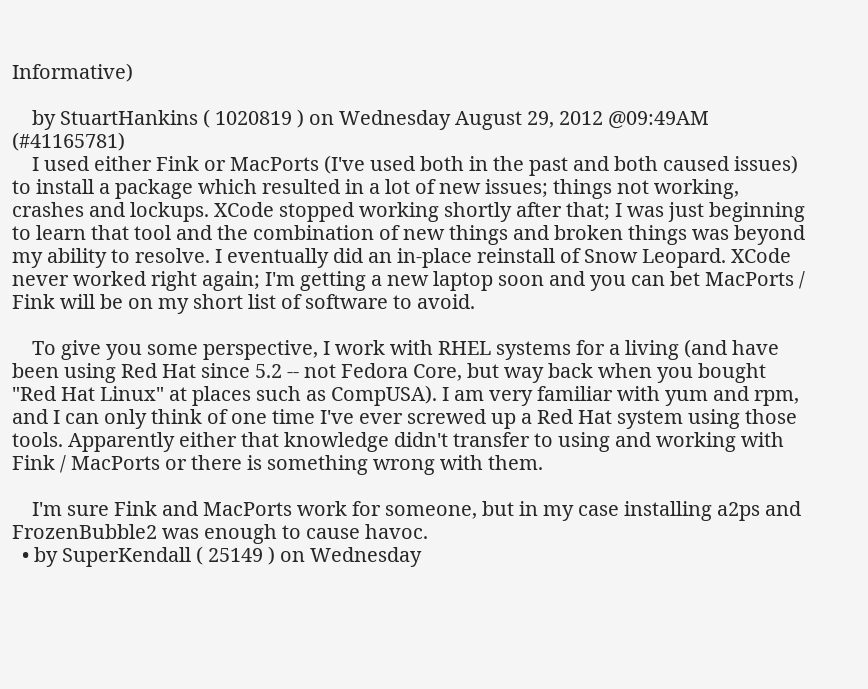Informative)

    by StuartHankins ( 1020819 ) on Wednesday August 29, 2012 @09:49AM (#41165781)
    I used either Fink or MacPorts (I've used both in the past and both caused issues) to install a package which resulted in a lot of new issues; things not working, crashes and lockups. XCode stopped working shortly after that; I was just beginning to learn that tool and the combination of new things and broken things was beyond my ability to resolve. I eventually did an in-place reinstall of Snow Leopard. XCode never worked right again; I'm getting a new laptop soon and you can bet MacPorts / Fink will be on my short list of software to avoid.

    To give you some perspective, I work with RHEL systems for a living (and have been using Red Hat since 5.2 -- not Fedora Core, but way back when you bought "Red Hat Linux" at places such as CompUSA). I am very familiar with yum and rpm, and I can only think of one time I've ever screwed up a Red Hat system using those tools. Apparently either that knowledge didn't transfer to using and working with Fink / MacPorts or there is something wrong with them.

    I'm sure Fink and MacPorts work for someone, but in my case installing a2ps and FrozenBubble2 was enough to cause havoc.
  • by SuperKendall ( 25149 ) on Wednesday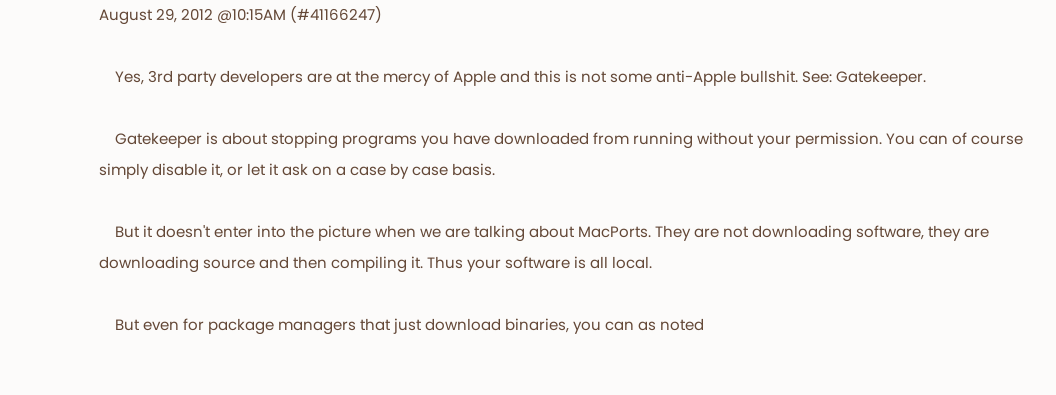August 29, 2012 @10:15AM (#41166247)

    Yes, 3rd party developers are at the mercy of Apple and this is not some anti-Apple bullshit. See: Gatekeeper.

    Gatekeeper is about stopping programs you have downloaded from running without your permission. You can of course simply disable it, or let it ask on a case by case basis.

    But it doesn't enter into the picture when we are talking about MacPorts. They are not downloading software, they are downloading source and then compiling it. Thus your software is all local.

    But even for package managers that just download binaries, you can as noted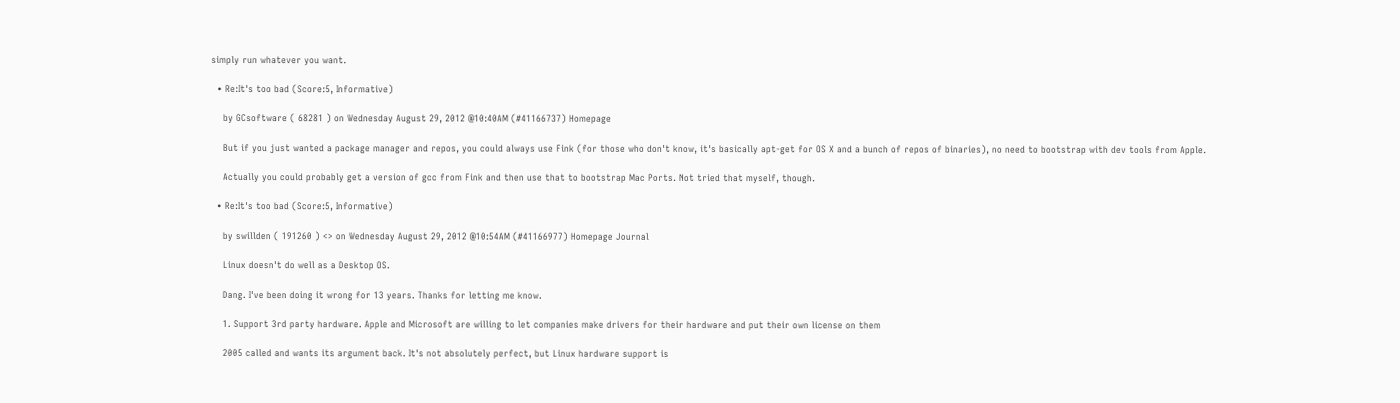simply run whatever you want.

  • Re:It's too bad (Score:5, Informative)

    by GCsoftware ( 68281 ) on Wednesday August 29, 2012 @10:40AM (#41166737) Homepage

    But if you just wanted a package manager and repos, you could always use Fink (for those who don't know, it's basically apt-get for OS X and a bunch of repos of binaries), no need to bootstrap with dev tools from Apple.

    Actually you could probably get a version of gcc from Fink and then use that to bootstrap Mac Ports. Not tried that myself, though.

  • Re:It's too bad (Score:5, Informative)

    by swillden ( 191260 ) <> on Wednesday August 29, 2012 @10:54AM (#41166977) Homepage Journal

    Linux doesn't do well as a Desktop OS.

    Dang. I've been doing it wrong for 13 years. Thanks for letting me know.

    1. Support 3rd party hardware. Apple and Microsoft are willing to let companies make drivers for their hardware and put their own license on them

    2005 called and wants its argument back. It's not absolutely perfect, but Linux hardware support is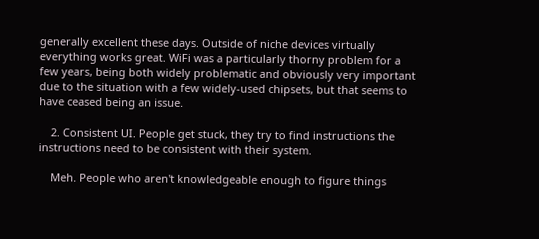generally excellent these days. Outside of niche devices virtually everything works great. WiFi was a particularly thorny problem for a few years, being both widely problematic and obviously very important due to the situation with a few widely-used chipsets, but that seems to have ceased being an issue.

    2. Consistent UI. People get stuck, they try to find instructions the instructions need to be consistent with their system.

    Meh. People who aren't knowledgeable enough to figure things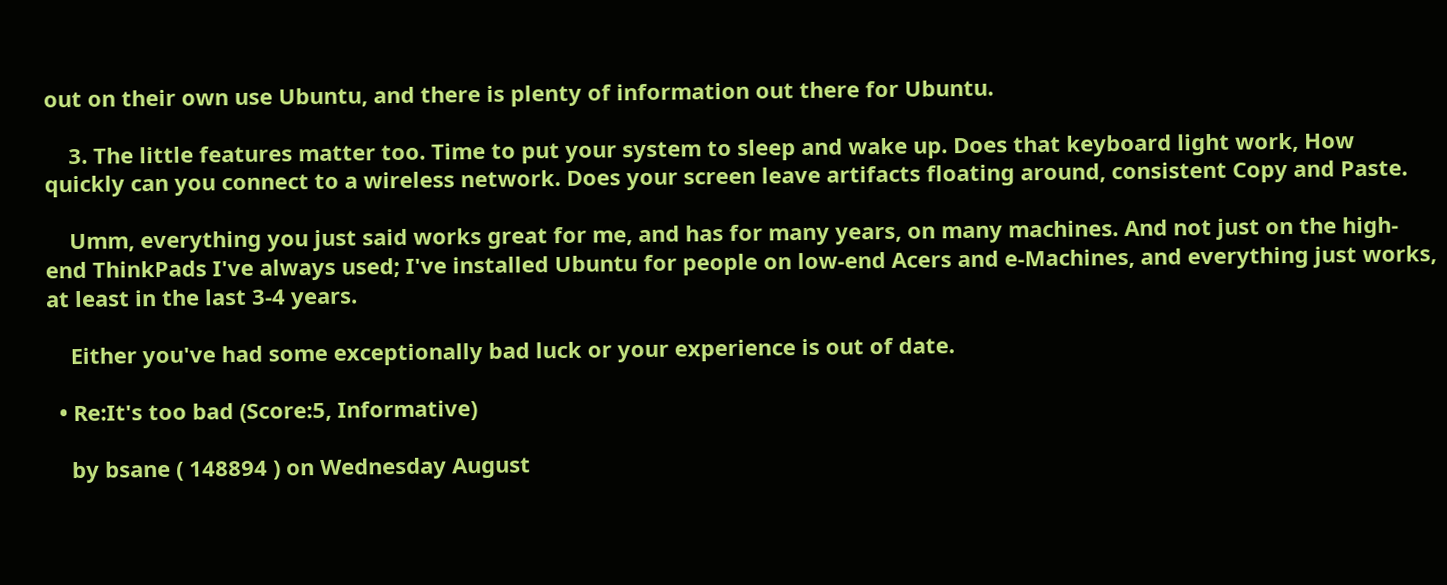out on their own use Ubuntu, and there is plenty of information out there for Ubuntu.

    3. The little features matter too. Time to put your system to sleep and wake up. Does that keyboard light work, How quickly can you connect to a wireless network. Does your screen leave artifacts floating around, consistent Copy and Paste.

    Umm, everything you just said works great for me, and has for many years, on many machines. And not just on the high-end ThinkPads I've always used; I've installed Ubuntu for people on low-end Acers and e-Machines, and everything just works, at least in the last 3-4 years.

    Either you've had some exceptionally bad luck or your experience is out of date.

  • Re:It's too bad (Score:5, Informative)

    by bsane ( 148894 ) on Wednesday August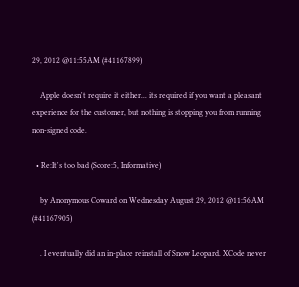29, 2012 @11:55AM (#41167899)

    Apple doesn't require it either... its required if you want a pleasant experience for the customer, but nothing is stopping you from running non-signed code.

  • Re:It's too bad (Score:5, Informative)

    by Anonymous Coward on Wednesday August 29, 2012 @11:56AM (#41167905)

    . I eventually did an in-place reinstall of Snow Leopard. XCode never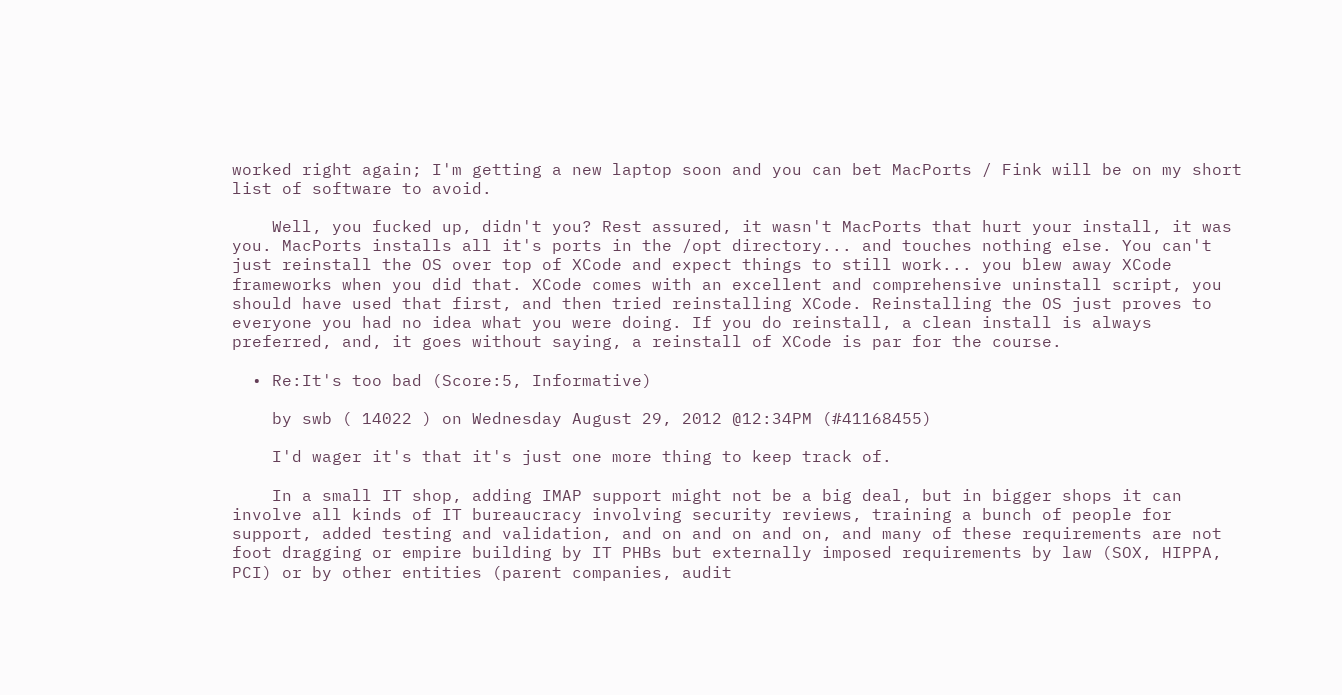worked right again; I'm getting a new laptop soon and you can bet MacPorts / Fink will be on my short list of software to avoid.

    Well, you fucked up, didn't you? Rest assured, it wasn't MacPorts that hurt your install, it was you. MacPorts installs all it's ports in the /opt directory... and touches nothing else. You can't just reinstall the OS over top of XCode and expect things to still work... you blew away XCode frameworks when you did that. XCode comes with an excellent and comprehensive uninstall script, you should have used that first, and then tried reinstalling XCode. Reinstalling the OS just proves to everyone you had no idea what you were doing. If you do reinstall, a clean install is always preferred, and, it goes without saying, a reinstall of XCode is par for the course.

  • Re:It's too bad (Score:5, Informative)

    by swb ( 14022 ) on Wednesday August 29, 2012 @12:34PM (#41168455)

    I'd wager it's that it's just one more thing to keep track of.

    In a small IT shop, adding IMAP support might not be a big deal, but in bigger shops it can involve all kinds of IT bureaucracy involving security reviews, training a bunch of people for support, added testing and validation, and on and on and on, and many of these requirements are not foot dragging or empire building by IT PHBs but externally imposed requirements by law (SOX, HIPPA, PCI) or by other entities (parent companies, audit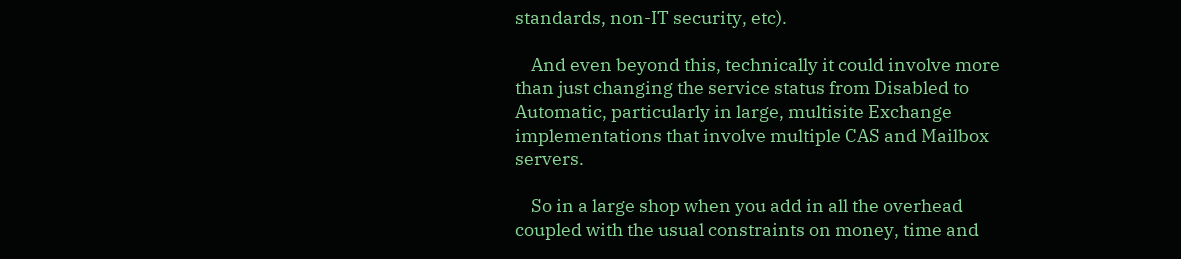standards, non-IT security, etc).

    And even beyond this, technically it could involve more than just changing the service status from Disabled to Automatic, particularly in large, multisite Exchange implementations that involve multiple CAS and Mailbox servers.

    So in a large shop when you add in all the overhead coupled with the usual constraints on money, time and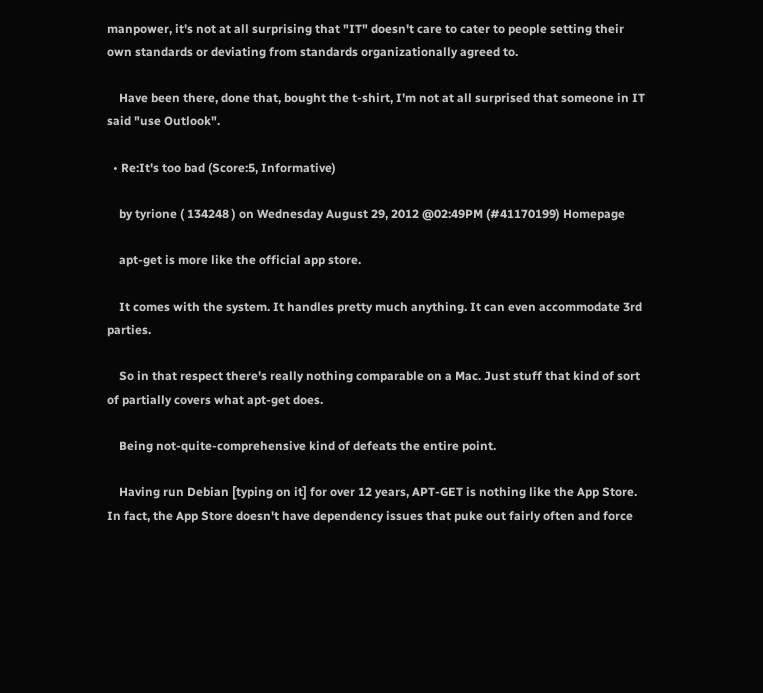manpower, it's not at all surprising that "IT" doesn't care to cater to people setting their own standards or deviating from standards organizationally agreed to.

    Have been there, done that, bought the t-shirt, I'm not at all surprised that someone in IT said "use Outlook".

  • Re:It's too bad (Score:5, Informative)

    by tyrione ( 134248 ) on Wednesday August 29, 2012 @02:49PM (#41170199) Homepage

    apt-get is more like the official app store.

    It comes with the system. It handles pretty much anything. It can even accommodate 3rd parties.

    So in that respect there's really nothing comparable on a Mac. Just stuff that kind of sort of partially covers what apt-get does.

    Being not-quite-comprehensive kind of defeats the entire point.

    Having run Debian [typing on it] for over 12 years, APT-GET is nothing like the App Store. In fact, the App Store doesn't have dependency issues that puke out fairly often and force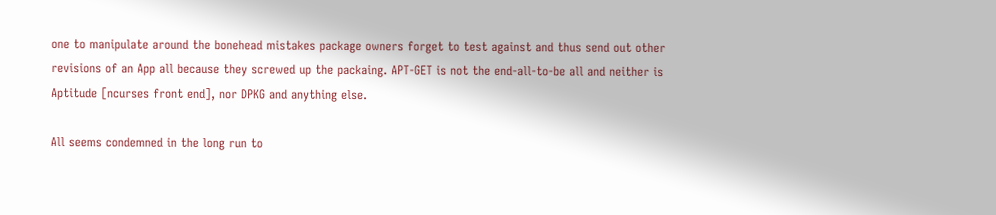one to manipulate around the bonehead mistakes package owners forget to test against and thus send out other revisions of an App all because they screwed up the packaing. APT-GET is not the end-all-to-be all and neither is Aptitude [ncurses front end], nor DPKG and anything else.

All seems condemned in the long run to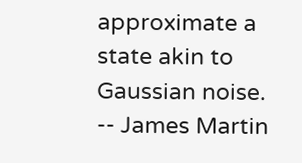approximate a state akin to Gaussian noise. -- James Martin